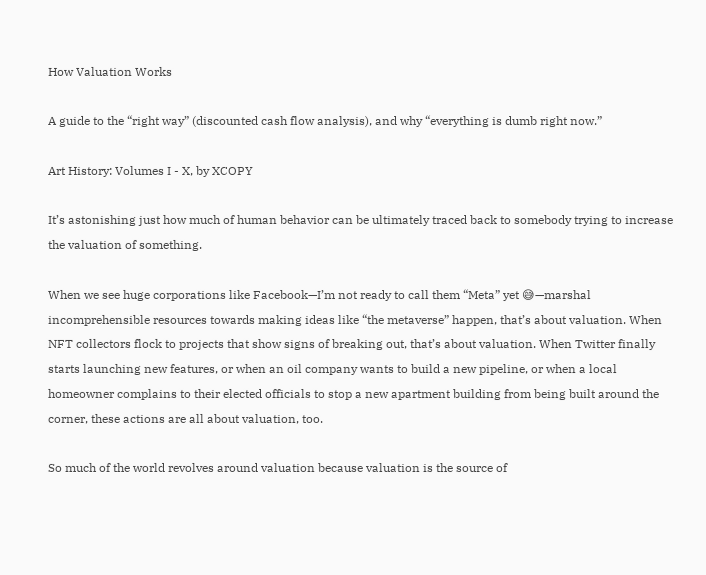How Valuation Works

A guide to the “right way” (discounted cash flow analysis), and why “everything is dumb right now.”

Art History: Volumes I - X, by XCOPY

It’s astonishing just how much of human behavior can be ultimately traced back to somebody trying to increase the valuation of something.

When we see huge corporations like Facebook—I’m not ready to call them “Meta” yet 😅—marshal incomprehensible resources towards making ideas like “the metaverse” happen, that’s about valuation. When NFT collectors flock to projects that show signs of breaking out, that’s about valuation. When Twitter finally starts launching new features, or when an oil company wants to build a new pipeline, or when a local homeowner complains to their elected officials to stop a new apartment building from being built around the corner, these actions are all about valuation, too.

So much of the world revolves around valuation because valuation is the source of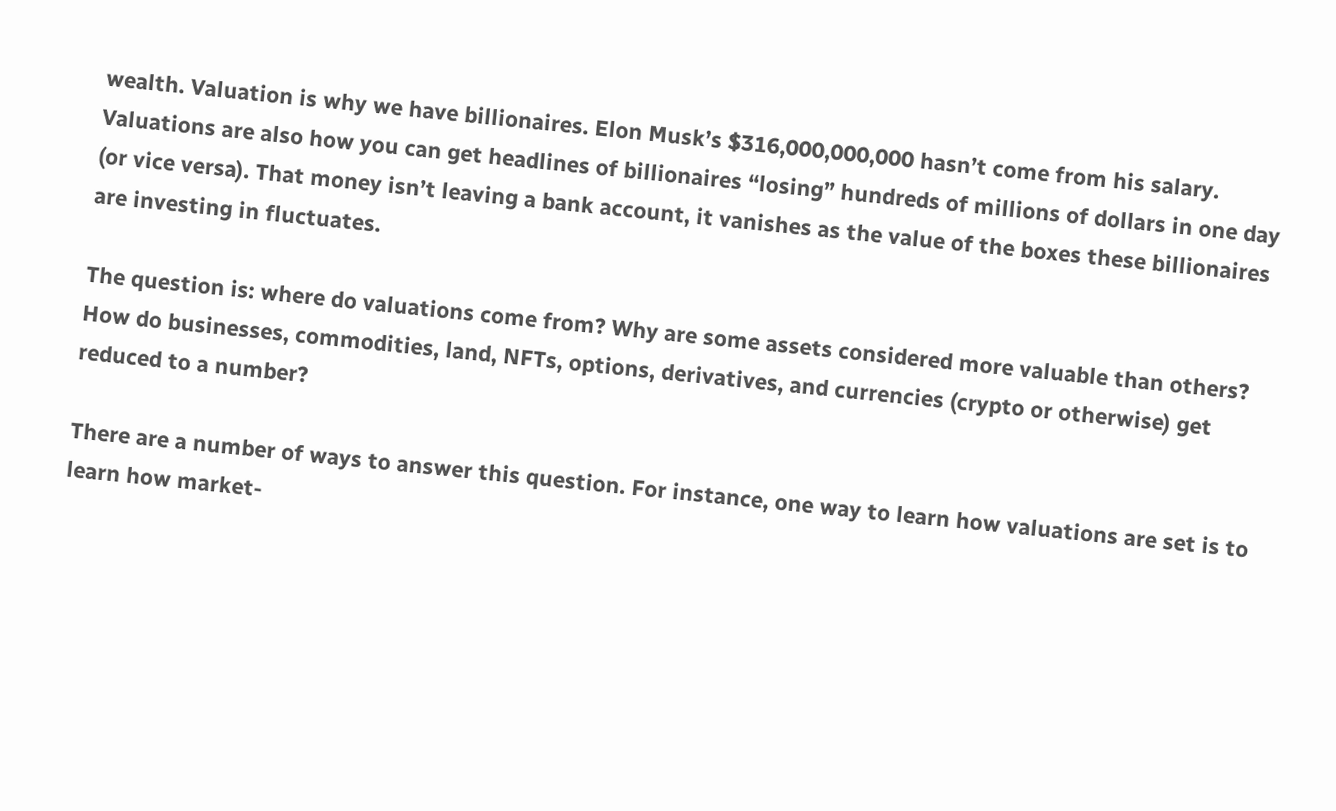wealth. Valuation is why we have billionaires. Elon Musk’s $316,000,000,000 hasn’t come from his salary. Valuations are also how you can get headlines of billionaires “losing” hundreds of millions of dollars in one day (or vice versa). That money isn’t leaving a bank account, it vanishes as the value of the boxes these billionaires are investing in fluctuates.

The question is: where do valuations come from? Why are some assets considered more valuable than others? How do businesses, commodities, land, NFTs, options, derivatives, and currencies (crypto or otherwise) get reduced to a number?

There are a number of ways to answer this question. For instance, one way to learn how valuations are set is to learn how market-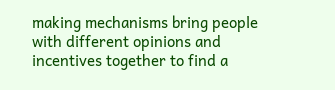making mechanisms bring people with different opinions and incentives together to find a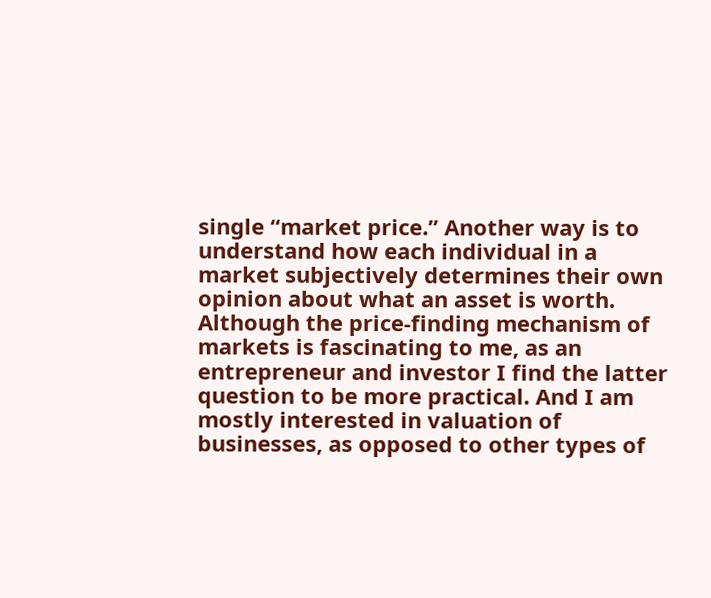single “market price.” Another way is to understand how each individual in a market subjectively determines their own opinion about what an asset is worth. Although the price-finding mechanism of markets is fascinating to me, as an entrepreneur and investor I find the latter question to be more practical. And I am mostly interested in valuation of businesses, as opposed to other types of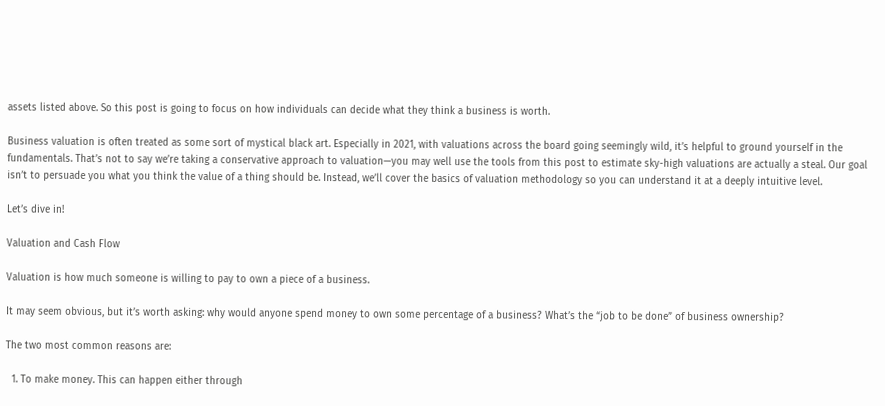assets listed above. So this post is going to focus on how individuals can decide what they think a business is worth.

Business valuation is often treated as some sort of mystical black art. Especially in 2021, with valuations across the board going seemingly wild, it’s helpful to ground yourself in the fundamentals. That’s not to say we’re taking a conservative approach to valuation—you may well use the tools from this post to estimate sky-high valuations are actually a steal. Our goal isn’t to persuade you what you think the value of a thing should be. Instead, we’ll cover the basics of valuation methodology so you can understand it at a deeply intuitive level.

Let’s dive in!

Valuation and Cash Flow

Valuation is how much someone is willing to pay to own a piece of a business.

It may seem obvious, but it’s worth asking: why would anyone spend money to own some percentage of a business? What’s the “job to be done” of business ownership?

The two most common reasons are:

  1. To make money. This can happen either through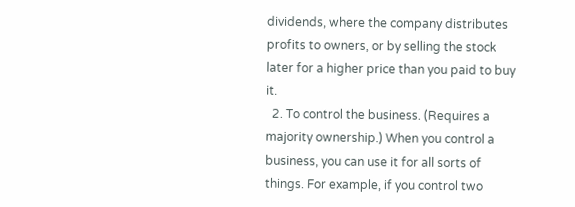dividends, where the company distributes profits to owners, or by selling the stock later for a higher price than you paid to buy it.
  2. To control the business. (Requires a majority ownership.) When you control a business, you can use it for all sorts of things. For example, if you control two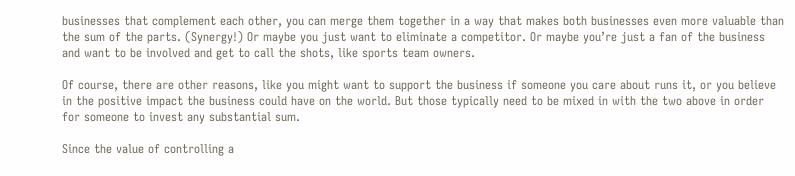businesses that complement each other, you can merge them together in a way that makes both businesses even more valuable than the sum of the parts. (Synergy!) Or maybe you just want to eliminate a competitor. Or maybe you’re just a fan of the business and want to be involved and get to call the shots, like sports team owners.

Of course, there are other reasons, like you might want to support the business if someone you care about runs it, or you believe in the positive impact the business could have on the world. But those typically need to be mixed in with the two above in order for someone to invest any substantial sum.

Since the value of controlling a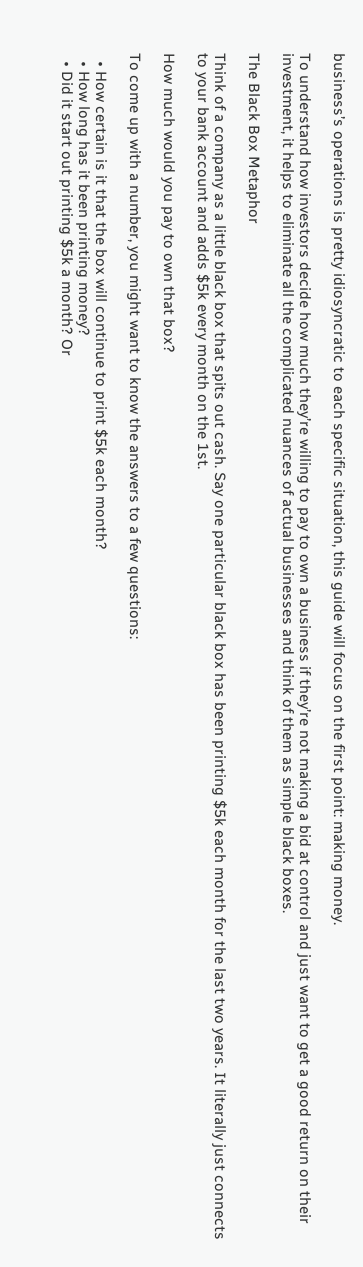business’s operations is pretty idiosyncratic to each specific situation, this guide will focus on the first point: making money.

To understand how investors decide how much they’re willing to pay to own a business if they’re not making a bid at control and just want to get a good return on their investment, it helps to eliminate all the complicated nuances of actual businesses and think of them as simple black boxes.

The Black Box Metaphor

Think of a company as a little black box that spits out cash. Say one particular black box has been printing $5k each month for the last two years. It literally just connects to your bank account and adds $5k every month on the 1st.

How much would you pay to own that box?

To come up with a number, you might want to know the answers to a few questions:

  • How certain is it that the box will continue to print $5k each month?
  • How long has it been printing money?
  • Did it start out printing $5k a month? Or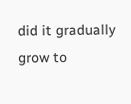did it gradually grow to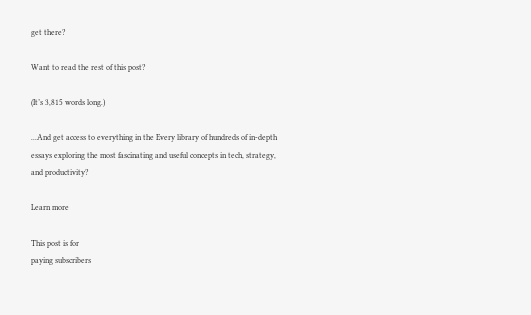get there?

Want to read the rest of this post?

(It’s 3,815 words long.)

...And get access to everything in the Every library of hundreds of in-depth essays exploring the most fascinating and useful concepts in tech, strategy, and productivity?

Learn more

This post is for
paying subscribers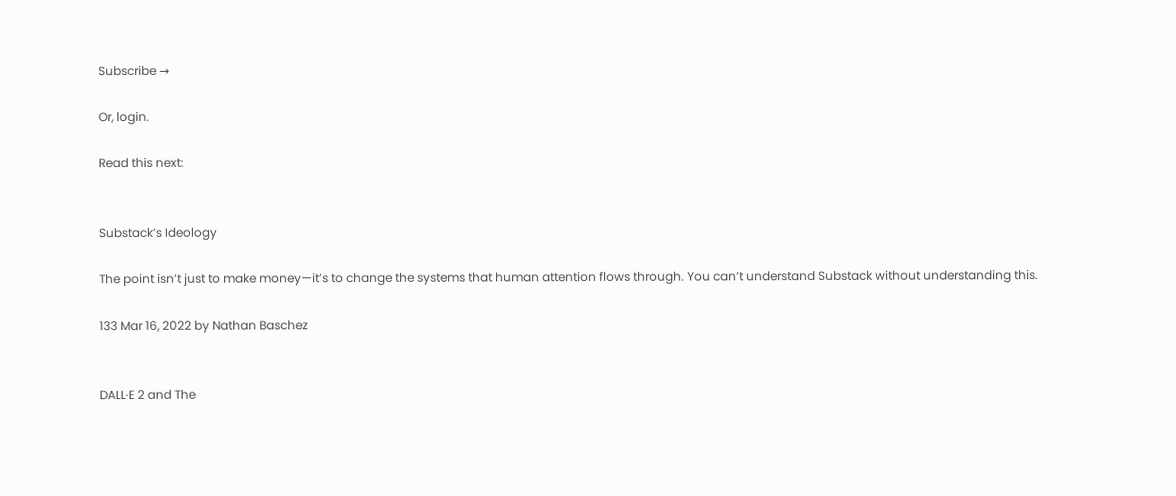Subscribe →

Or, login.

Read this next:


Substack’s Ideology

The point isn’t just to make money—it’s to change the systems that human attention flows through. You can’t understand Substack without understanding this.

133 Mar 16, 2022 by Nathan Baschez


DALL·E 2 and The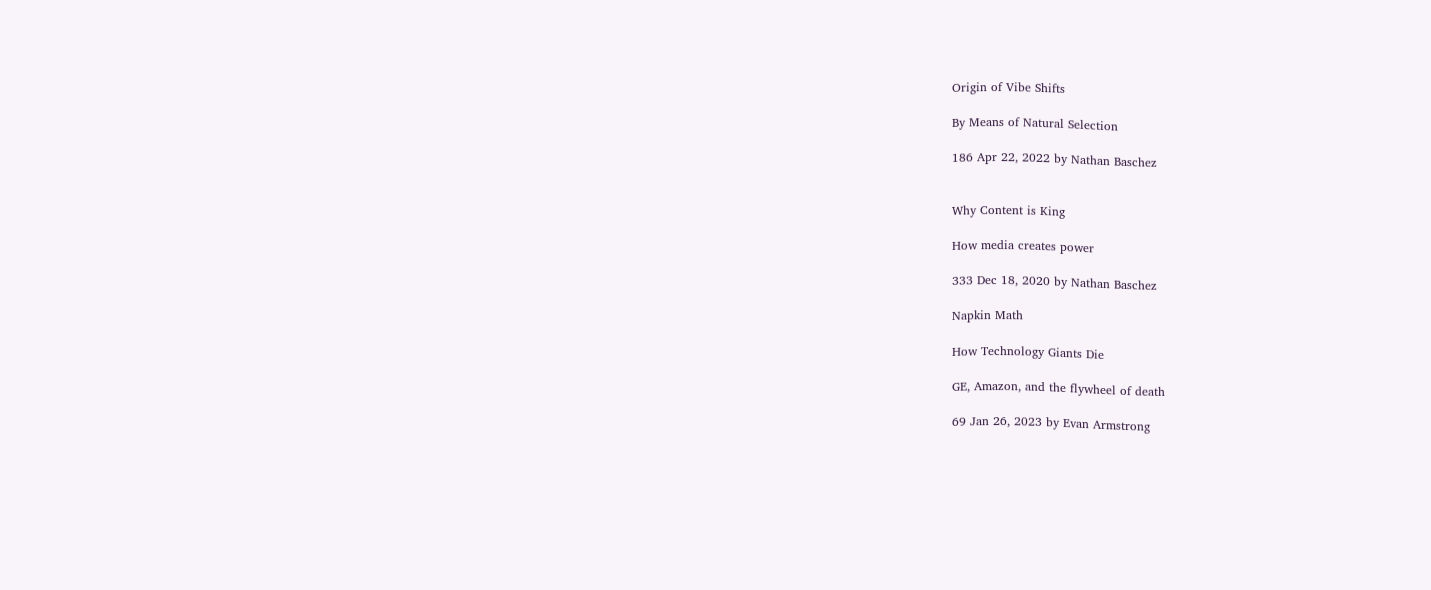Origin of Vibe Shifts

By Means of Natural Selection

186 Apr 22, 2022 by Nathan Baschez


Why Content is King

How media creates power

333 Dec 18, 2020 by Nathan Baschez

Napkin Math

How Technology Giants Die

GE, Amazon, and the flywheel of death

69 Jan 26, 2023 by Evan Armstrong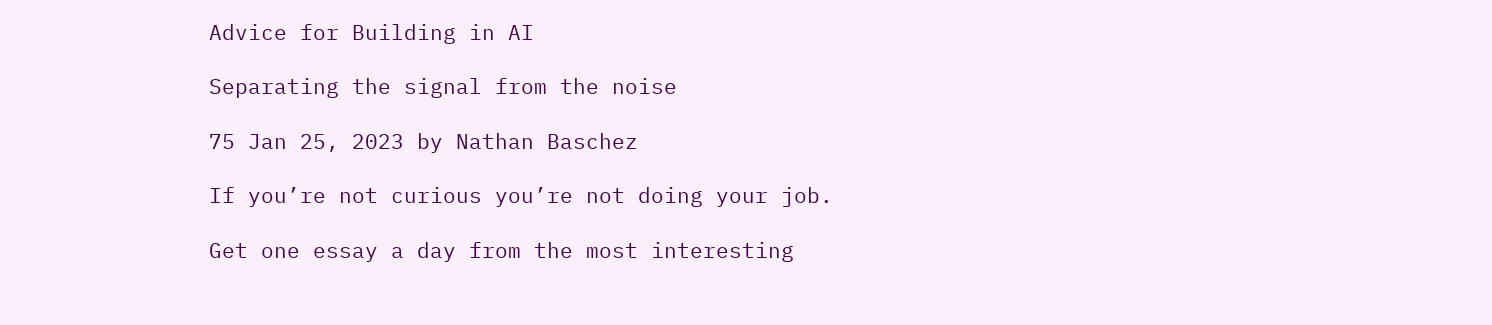Advice for Building in AI

Separating the signal from the noise

75 Jan 25, 2023 by Nathan Baschez

If you’re not curious you’re not doing your job.

Get one essay a day from the most interesting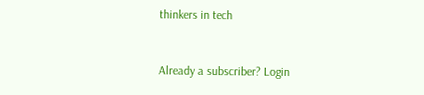thinkers in tech


Already a subscriber? Login